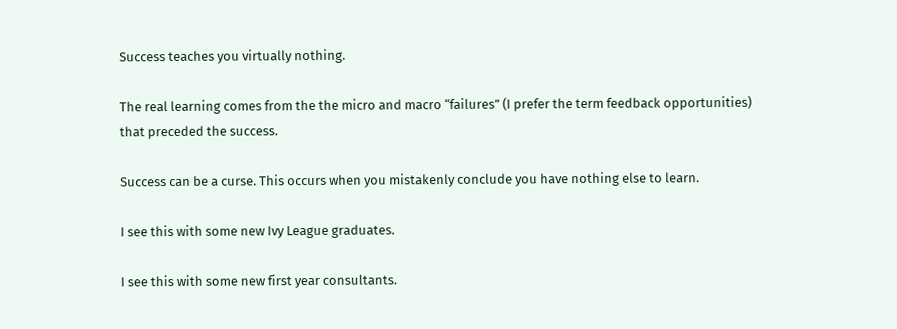Success teaches you virtually nothing.

The real learning comes from the the micro and macro “failures” (I prefer the term feedback opportunities) that preceded the success.

Success can be a curse. This occurs when you mistakenly conclude you have nothing else to learn.

I see this with some new Ivy League graduates.

I see this with some new first year consultants.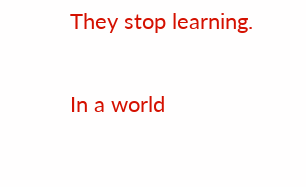They stop learning.

In a world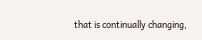that is continually changing,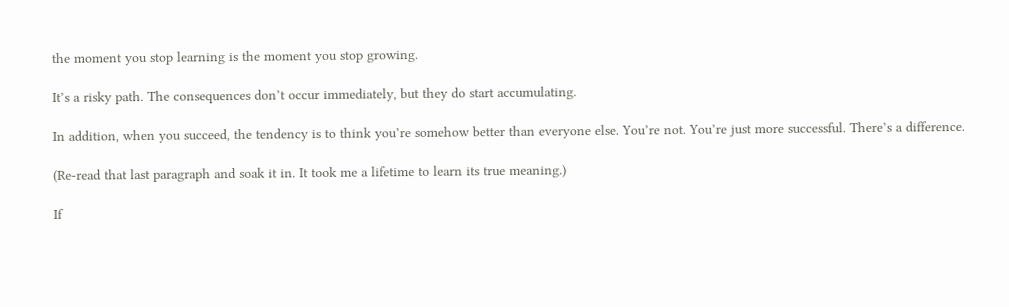the moment you stop learning is the moment you stop growing.

It’s a risky path. The consequences don’t occur immediately, but they do start accumulating.

In addition, when you succeed, the tendency is to think you’re somehow better than everyone else. You’re not. You’re just more successful. There’s a difference.

(Re-read that last paragraph and soak it in. It took me a lifetime to learn its true meaning.)

If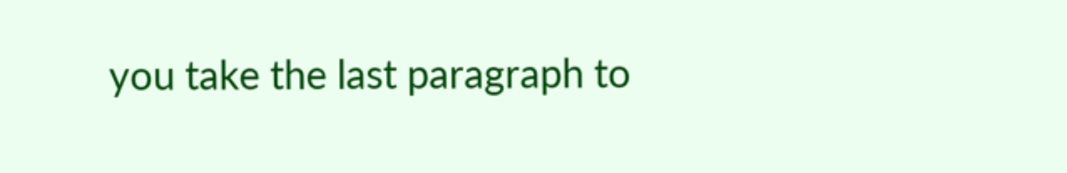you take the last paragraph to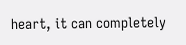heart, it can completely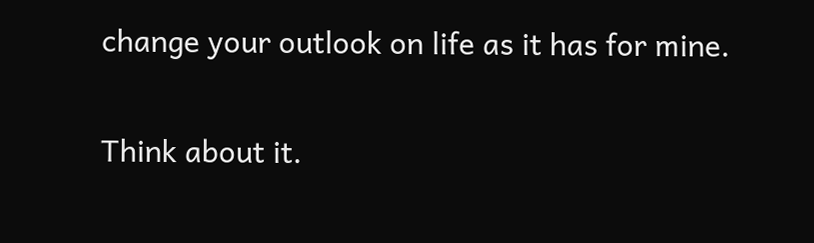change your outlook on life as it has for mine.

Think about it.